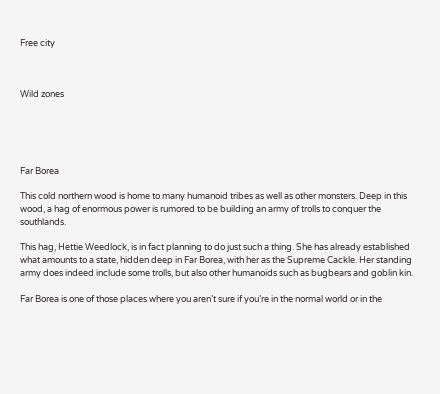Free city



Wild zones





Far Borea

This cold northern wood is home to many humanoid tribes as well as other monsters. Deep in this wood, a hag of enormous power is rumored to be building an army of trolls to conquer the southlands.

This hag, Hettie Weedlock, is in fact planning to do just such a thing. She has already established what amounts to a state, hidden deep in Far Borea, with her as the Supreme Cackle. Her standing army does indeed include some trolls, but also other humanoids such as bugbears and goblin kin.

Far Borea is one of those places where you aren’t sure if you’re in the normal world or in the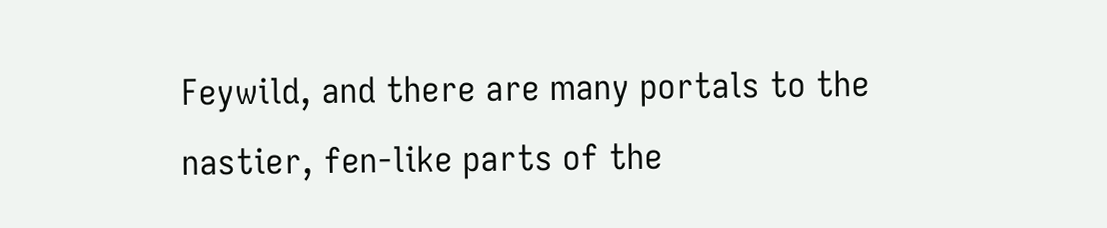Feywild, and there are many portals to the nastier, fen-like parts of the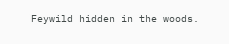Feywild hidden in the woods.